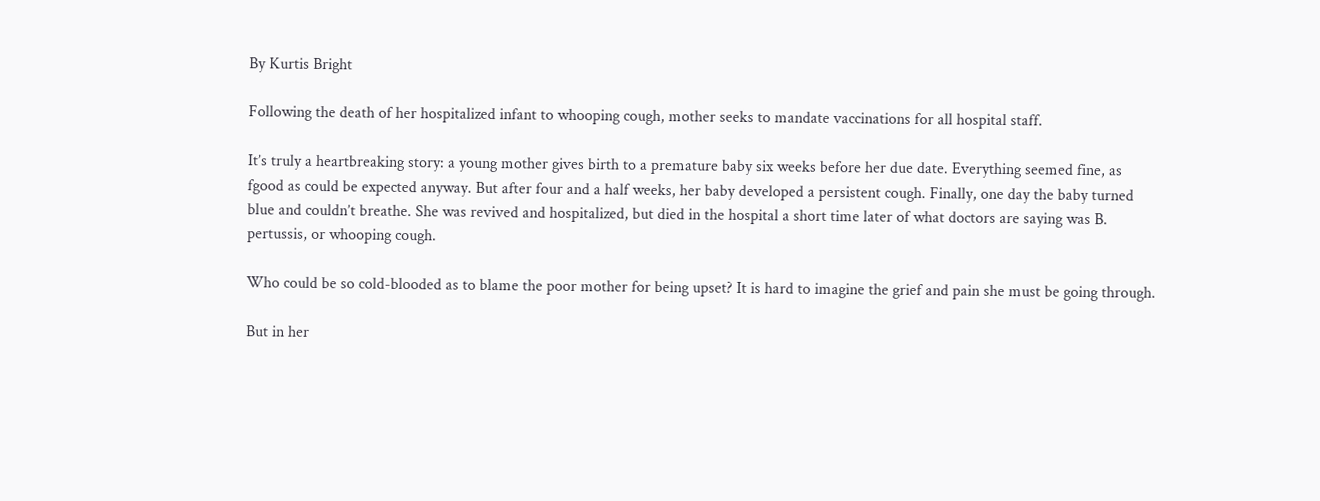By Kurtis Bright

Following the death of her hospitalized infant to whooping cough, mother seeks to mandate vaccinations for all hospital staff.

It’s truly a heartbreaking story: a young mother gives birth to a premature baby six weeks before her due date. Everything seemed fine, as fgood as could be expected anyway. But after four and a half weeks, her baby developed a persistent cough. Finally, one day the baby turned blue and couldn’t breathe. She was revived and hospitalized, but died in the hospital a short time later of what doctors are saying was B. pertussis, or whooping cough.

Who could be so cold-blooded as to blame the poor mother for being upset? It is hard to imagine the grief and pain she must be going through.

But in her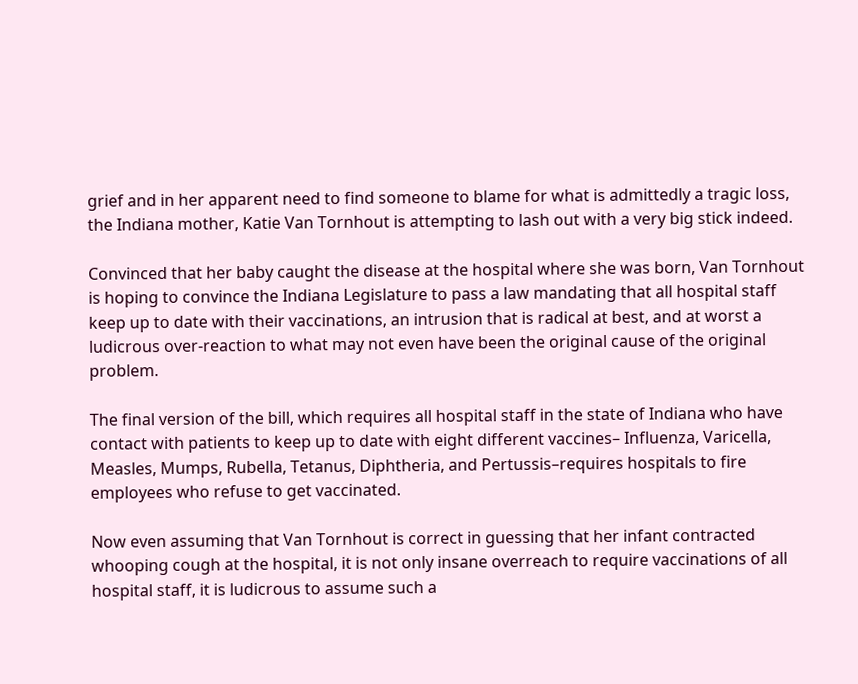grief and in her apparent need to find someone to blame for what is admittedly a tragic loss, the Indiana mother, Katie Van Tornhout is attempting to lash out with a very big stick indeed.

Convinced that her baby caught the disease at the hospital where she was born, Van Tornhout is hoping to convince the Indiana Legislature to pass a law mandating that all hospital staff keep up to date with their vaccinations, an intrusion that is radical at best, and at worst a ludicrous over-reaction to what may not even have been the original cause of the original problem.

The final version of the bill, which requires all hospital staff in the state of Indiana who have contact with patients to keep up to date with eight different vaccines– Influenza, Varicella, Measles, Mumps, Rubella, Tetanus, Diphtheria, and Pertussis–requires hospitals to fire employees who refuse to get vaccinated.

Now even assuming that Van Tornhout is correct in guessing that her infant contracted whooping cough at the hospital, it is not only insane overreach to require vaccinations of all hospital staff, it is ludicrous to assume such a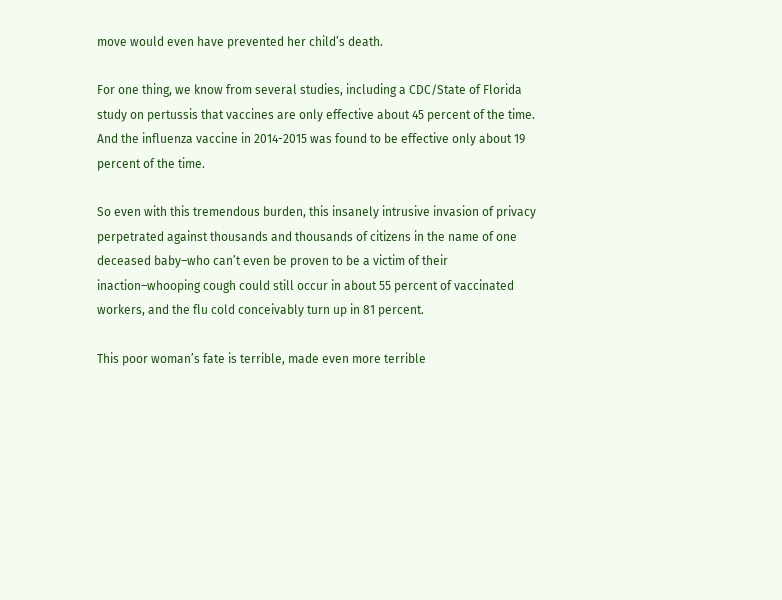move would even have prevented her child’s death.

For one thing, we know from several studies, including a CDC/State of Florida study on pertussis that vaccines are only effective about 45 percent of the time. And the influenza vaccine in 2014-2015 was found to be effective only about 19 percent of the time.

So even with this tremendous burden, this insanely intrusive invasion of privacy perpetrated against thousands and thousands of citizens in the name of one deceased baby–who can’t even be proven to be a victim of their inaction–whooping cough could still occur in about 55 percent of vaccinated workers, and the flu cold conceivably turn up in 81 percent.

This poor woman’s fate is terrible, made even more terrible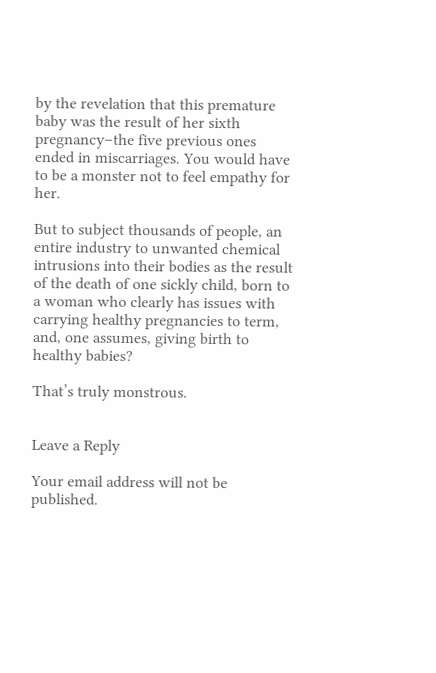by the revelation that this premature baby was the result of her sixth pregnancy–the five previous ones ended in miscarriages. You would have to be a monster not to feel empathy for her.

But to subject thousands of people, an entire industry to unwanted chemical intrusions into their bodies as the result of the death of one sickly child, born to a woman who clearly has issues with carrying healthy pregnancies to term, and, one assumes, giving birth to healthy babies?

That’s truly monstrous.


Leave a Reply

Your email address will not be published.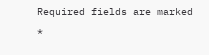Required fields are marked *